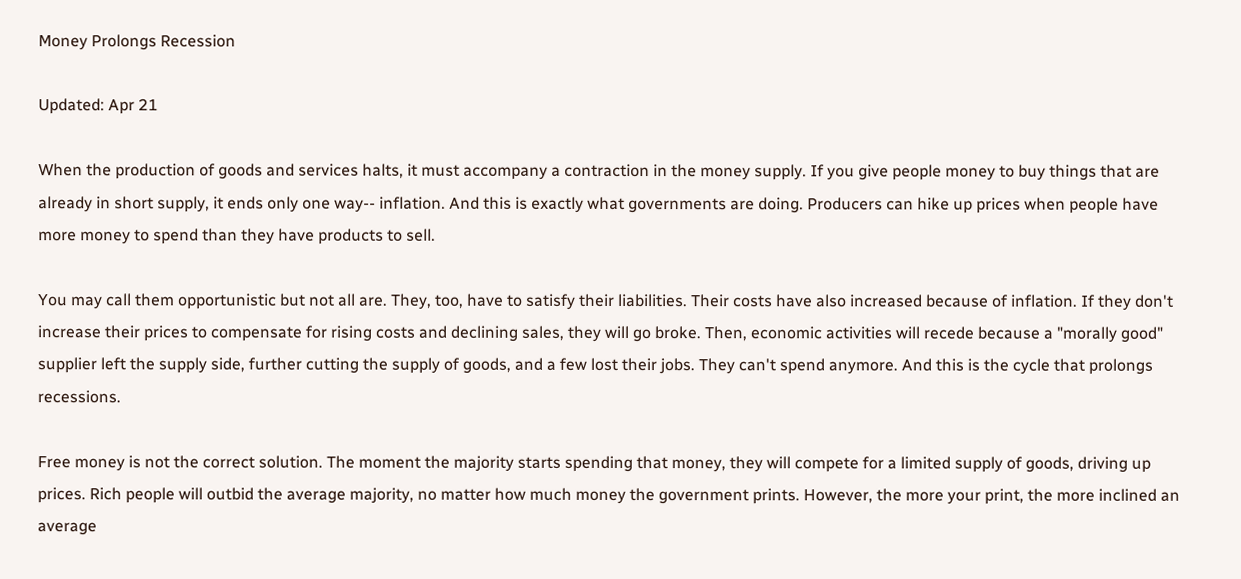Money Prolongs Recession

Updated: Apr 21

When the production of goods and services halts, it must accompany a contraction in the money supply. If you give people money to buy things that are already in short supply, it ends only one way-- inflation. And this is exactly what governments are doing. Producers can hike up prices when people have more money to spend than they have products to sell.

You may call them opportunistic but not all are. They, too, have to satisfy their liabilities. Their costs have also increased because of inflation. If they don't increase their prices to compensate for rising costs and declining sales, they will go broke. Then, economic activities will recede because a "morally good" supplier left the supply side, further cutting the supply of goods, and a few lost their jobs. They can't spend anymore. And this is the cycle that prolongs recessions.

Free money is not the correct solution. The moment the majority starts spending that money, they will compete for a limited supply of goods, driving up prices. Rich people will outbid the average majority, no matter how much money the government prints. However, the more your print, the more inclined an average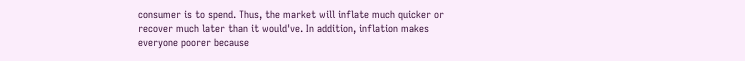consumer is to spend. Thus, the market will inflate much quicker or recover much later than it would've. In addition, inflation makes everyone poorer because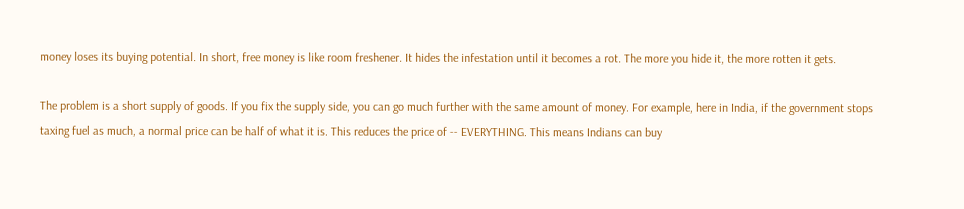money loses its buying potential. In short, free money is like room freshener. It hides the infestation until it becomes a rot. The more you hide it, the more rotten it gets.

The problem is a short supply of goods. If you fix the supply side, you can go much further with the same amount of money. For example, here in India, if the government stops taxing fuel as much, a normal price can be half of what it is. This reduces the price of -- EVERYTHING. This means Indians can buy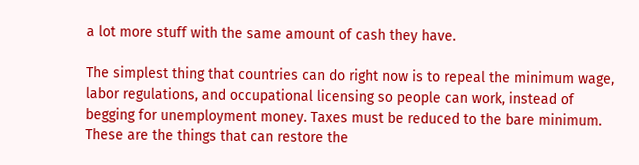a lot more stuff with the same amount of cash they have.

The simplest thing that countries can do right now is to repeal the minimum wage, labor regulations, and occupational licensing so people can work, instead of begging for unemployment money. Taxes must be reduced to the bare minimum. These are the things that can restore the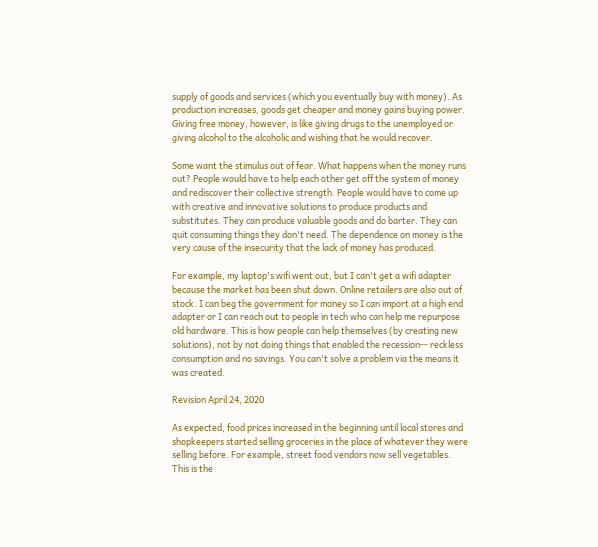supply of goods and services (which you eventually buy with money). As production increases, goods get cheaper and money gains buying power. Giving free money, however, is like giving drugs to the unemployed or giving alcohol to the alcoholic and wishing that he would recover.

Some want the stimulus out of fear. What happens when the money runs out? People would have to help each other get off the system of money and rediscover their collective strength. People would have to come up with creative and innovative solutions to produce products and substitutes. They can produce valuable goods and do barter. They can quit consuming things they don't need. The dependence on money is the very cause of the insecurity that the lack of money has produced.

For example, my laptop's wifi went out, but I can't get a wifi adapter because the market has been shut down. Online retailers are also out of stock. I can beg the government for money so I can import at a high end adapter or I can reach out to people in tech who can help me repurpose old hardware. This is how people can help themselves (by creating new solutions), not by not doing things that enabled the recession-- reckless consumption and no savings. You can't solve a problem via the means it was created.

Revision April 24, 2020

As expected, food prices increased in the beginning until local stores and shopkeepers started selling groceries in the place of whatever they were selling before. For example, street food vendors now sell vegetables. This is the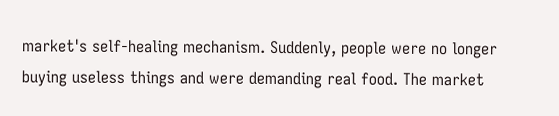market's self-healing mechanism. Suddenly, people were no longer buying useless things and were demanding real food. The market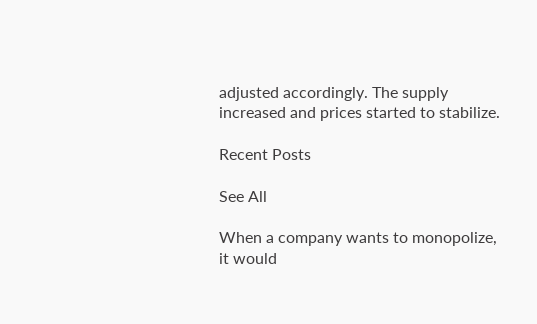adjusted accordingly. The supply increased and prices started to stabilize.

Recent Posts

See All

When a company wants to monopolize, it would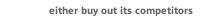either buy out its competitors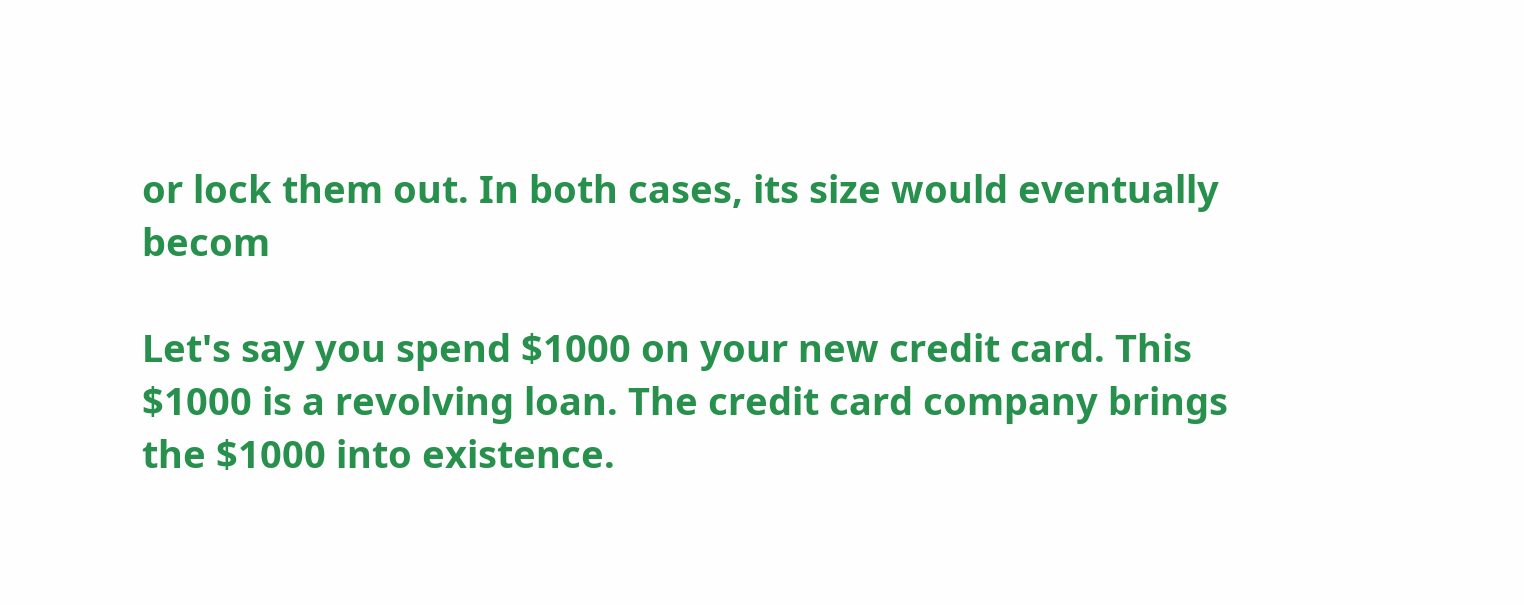or lock them out. In both cases, its size would eventually becom

Let's say you spend $1000 on your new credit card. This $1000 is a revolving loan. The credit card company brings the $1000 into existence.